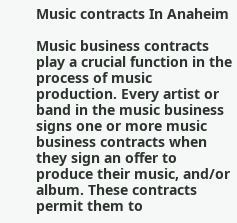Music contracts In Anaheim

Music business contracts play a crucial function in the process of music production. Every artist or band in the music business signs one or more music business contracts when they sign an offer to produce their music, and/or album. These contracts permit them to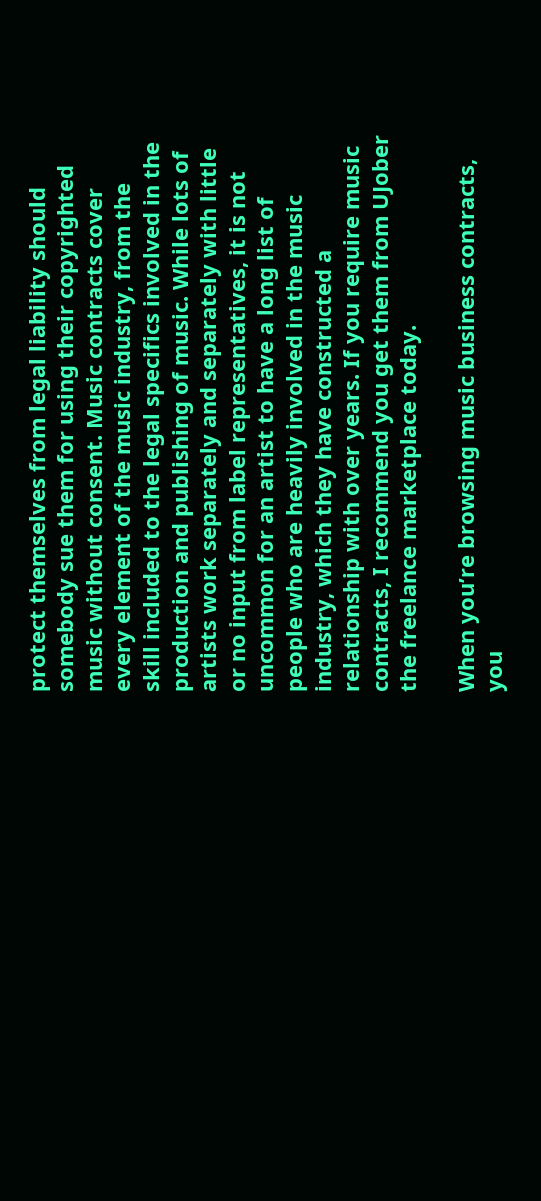protect themselves from legal liability should somebody sue them for using their copyrighted music without consent. Music contracts cover every element of the music industry, from the skill included to the legal specifics involved in the production and publishing of music. While lots of artists work separately and separately with little or no input from label representatives, it is not uncommon for an artist to have a long list of people who are heavily involved in the music industry, which they have constructed a relationship with over years. If you require music contracts, I recommend you get them from UJober the freelance marketplace today.

When you’re browsing music business contracts, you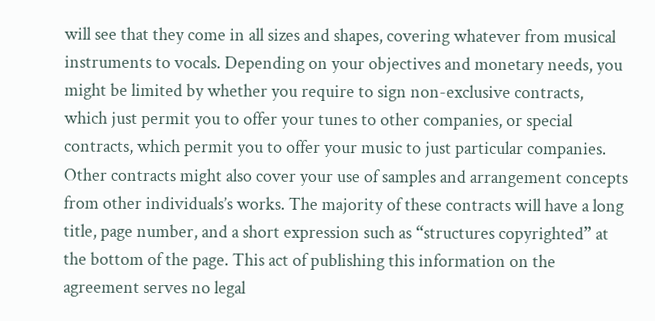will see that they come in all sizes and shapes, covering whatever from musical instruments to vocals. Depending on your objectives and monetary needs, you might be limited by whether you require to sign non-exclusive contracts, which just permit you to offer your tunes to other companies, or special contracts, which permit you to offer your music to just particular companies. Other contracts might also cover your use of samples and arrangement concepts from other individuals’s works. The majority of these contracts will have a long title, page number, and a short expression such as “structures copyrighted” at the bottom of the page. This act of publishing this information on the agreement serves no legal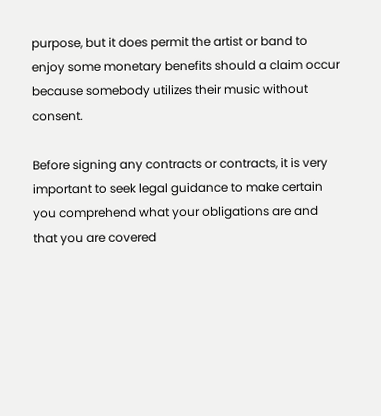purpose, but it does permit the artist or band to enjoy some monetary benefits should a claim occur because somebody utilizes their music without consent.

Before signing any contracts or contracts, it is very important to seek legal guidance to make certain you comprehend what your obligations are and that you are covered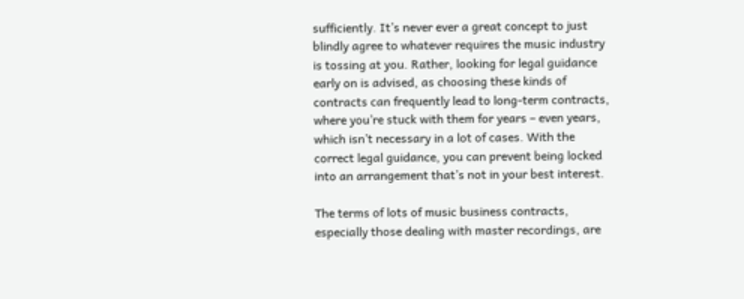sufficiently. It’s never ever a great concept to just blindly agree to whatever requires the music industry is tossing at you. Rather, looking for legal guidance early on is advised, as choosing these kinds of contracts can frequently lead to long-term contracts, where you’re stuck with them for years – even years, which isn’t necessary in a lot of cases. With the correct legal guidance, you can prevent being locked into an arrangement that’s not in your best interest.

The terms of lots of music business contracts, especially those dealing with master recordings, are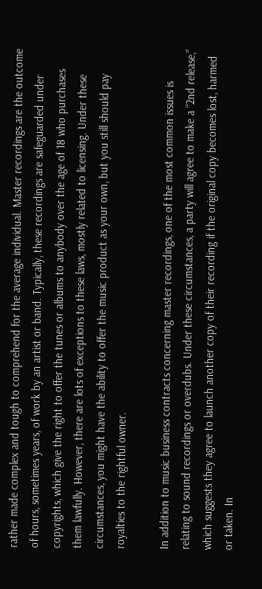rather made complex and tough to comprehend for the average individual. Master recordings are the outcome of hours, sometimes years, of work by an artist or band. Typically, these recordings are safeguarded under copyrights, which give the right to offer the tunes or albums to anybody over the age of 18 who purchases them lawfully. However, there are lots of exceptions to these laws, mostly related to licensing. Under these circumstances, you might have the ability to offer the music product as your own, but you still should pay royalties to the rightful owner.

In addition to music business contracts concerning master recordings, one of the most common issues is relating to sound recordings or overdubs. Under these circumstances, a party will agree to make a “2nd release,” which suggests they agree to launch another copy of their recording if the original copy becomes lost, harmed or taken. In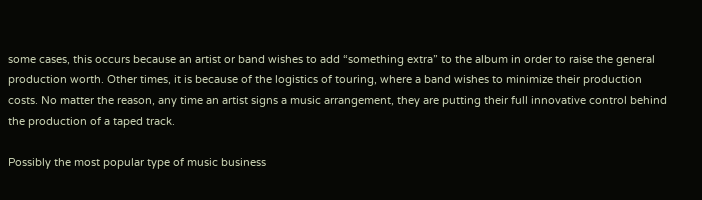some cases, this occurs because an artist or band wishes to add “something extra” to the album in order to raise the general production worth. Other times, it is because of the logistics of touring, where a band wishes to minimize their production costs. No matter the reason, any time an artist signs a music arrangement, they are putting their full innovative control behind the production of a taped track.

Possibly the most popular type of music business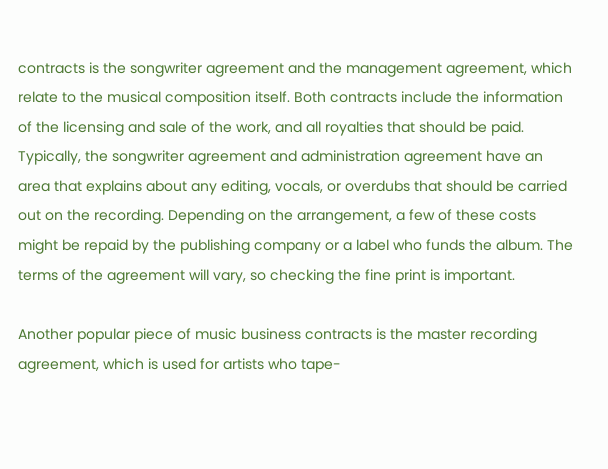contracts is the songwriter agreement and the management agreement, which relate to the musical composition itself. Both contracts include the information of the licensing and sale of the work, and all royalties that should be paid. Typically, the songwriter agreement and administration agreement have an area that explains about any editing, vocals, or overdubs that should be carried out on the recording. Depending on the arrangement, a few of these costs might be repaid by the publishing company or a label who funds the album. The terms of the agreement will vary, so checking the fine print is important.

Another popular piece of music business contracts is the master recording agreement, which is used for artists who tape-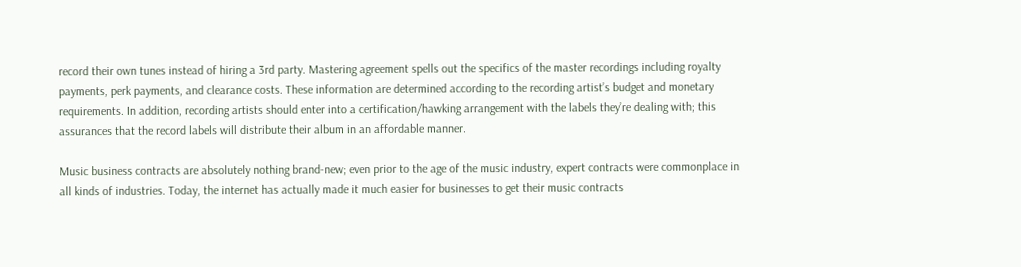record their own tunes instead of hiring a 3rd party. Mastering agreement spells out the specifics of the master recordings including royalty payments, perk payments, and clearance costs. These information are determined according to the recording artist’s budget and monetary requirements. In addition, recording artists should enter into a certification/hawking arrangement with the labels they’re dealing with; this assurances that the record labels will distribute their album in an affordable manner.

Music business contracts are absolutely nothing brand-new; even prior to the age of the music industry, expert contracts were commonplace in all kinds of industries. Today, the internet has actually made it much easier for businesses to get their music contracts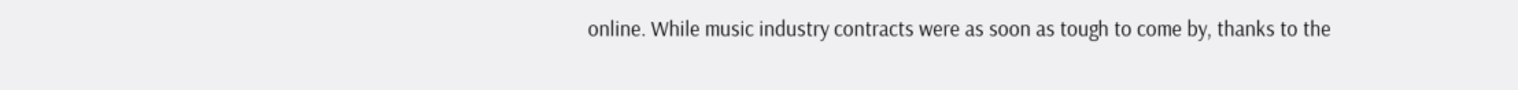online. While music industry contracts were as soon as tough to come by, thanks to the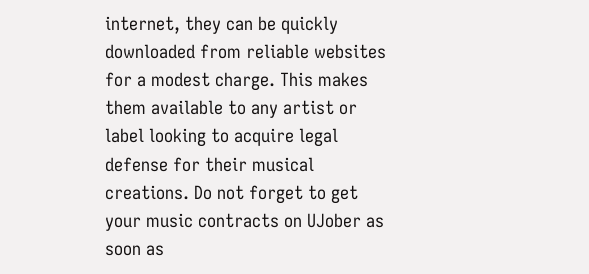internet, they can be quickly downloaded from reliable websites for a modest charge. This makes them available to any artist or label looking to acquire legal defense for their musical creations. Do not forget to get your music contracts on UJober as soon as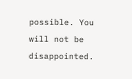possible. You will not be disappointed.